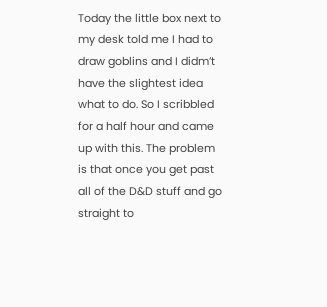Today the little box next to my desk told me I had to draw goblins and I didm’t have the slightest idea what to do. So I scribbled for a half hour and came up with this. The problem is that once you get past all of the D&D stuff and go straight to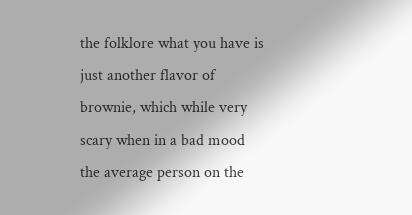the folklore what you have is just another flavor of brownie, which while very scary when in a bad mood the average person on the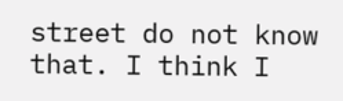street do not know that. I think I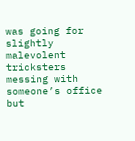was going for slightly malevolent tricksters messing with someone’s office but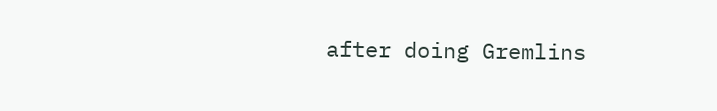after doing Gremlins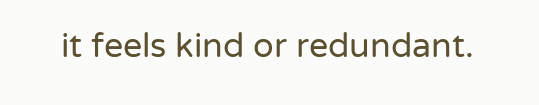it feels kind or redundant.